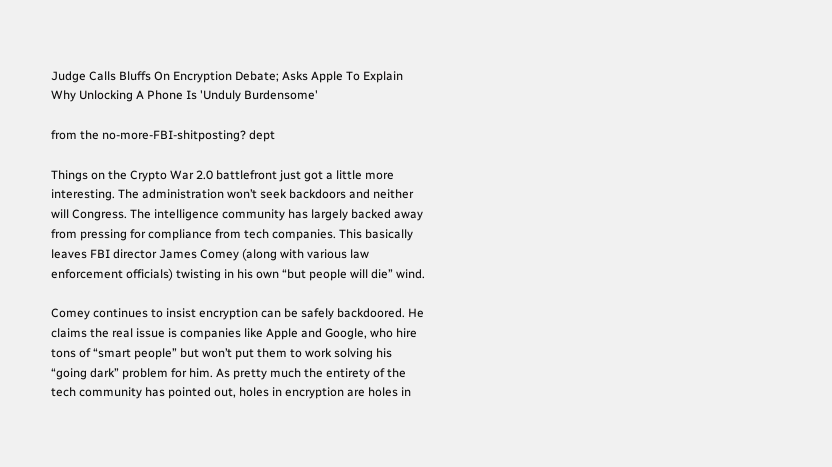Judge Calls Bluffs On Encryption Debate; Asks Apple To Explain Why Unlocking A Phone Is 'Unduly Burdensome'

from the no-more-FBI-shitposting? dept

Things on the Crypto War 2.0 battlefront just got a little more interesting. The administration won’t seek backdoors and neither will Congress. The intelligence community has largely backed away from pressing for compliance from tech companies. This basically leaves FBI director James Comey (along with various law enforcement officials) twisting in his own “but people will die” wind.

Comey continues to insist encryption can be safely backdoored. He claims the real issue is companies like Apple and Google, who hire tons of “smart people” but won’t put them to work solving his “going dark” problem for him. As pretty much the entirety of the tech community has pointed out, holes in encryption are holes in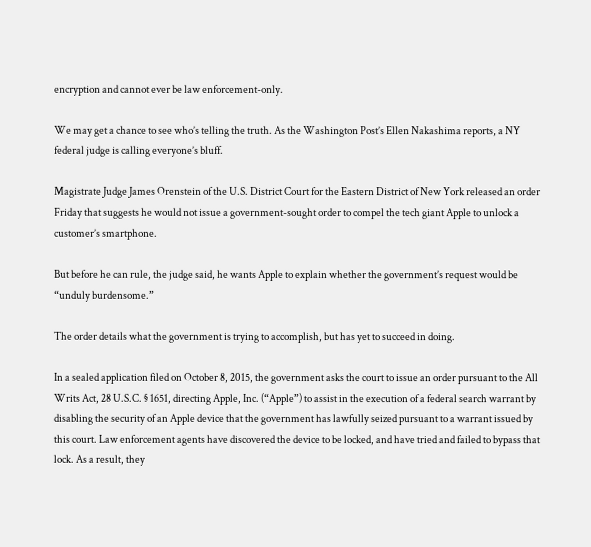encryption and cannot ever be law enforcement-only.

We may get a chance to see who’s telling the truth. As the Washington Post’s Ellen Nakashima reports, a NY federal judge is calling everyone’s bluff.

Magistrate Judge James Orenstein of the U.S. District Court for the Eastern District of New York released an order Friday that suggests he would not issue a government-sought order to compel the tech giant Apple to unlock a customer’s smartphone.

But before he can rule, the judge said, he wants Apple to explain whether the government’s request would be “unduly burdensome.”

The order details what the government is trying to accomplish, but has yet to succeed in doing.

In a sealed application filed on October 8, 2015, the government asks the court to issue an order pursuant to the All Writs Act, 28 U.S.C. § 1651, directing Apple, Inc. (“Apple”) to assist in the execution of a federal search warrant by disabling the security of an Apple device that the government has lawfully seized pursuant to a warrant issued by this court. Law enforcement agents have discovered the device to be locked, and have tried and failed to bypass that lock. As a result, they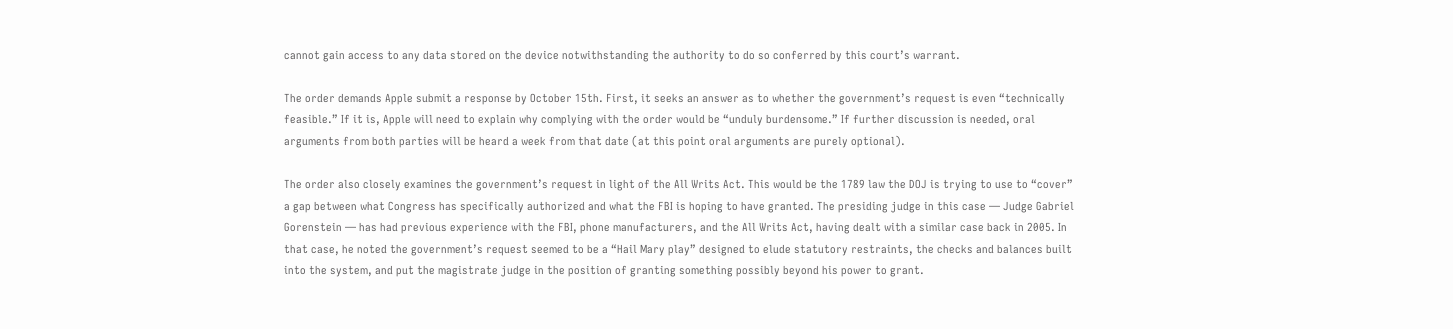cannot gain access to any data stored on the device notwithstanding the authority to do so conferred by this court’s warrant.

The order demands Apple submit a response by October 15th. First, it seeks an answer as to whether the government’s request is even “technically feasible.” If it is, Apple will need to explain why complying with the order would be “unduly burdensome.” If further discussion is needed, oral arguments from both parties will be heard a week from that date (at this point oral arguments are purely optional).

The order also closely examines the government’s request in light of the All Writs Act. This would be the 1789 law the DOJ is trying to use to “cover” a gap between what Congress has specifically authorized and what the FBI is hoping to have granted. The presiding judge in this case — Judge Gabriel Gorenstein — has had previous experience with the FBI, phone manufacturers, and the All Writs Act, having dealt with a similar case back in 2005. In that case, he noted the government’s request seemed to be a “Hail Mary play” designed to elude statutory restraints, the checks and balances built into the system, and put the magistrate judge in the position of granting something possibly beyond his power to grant.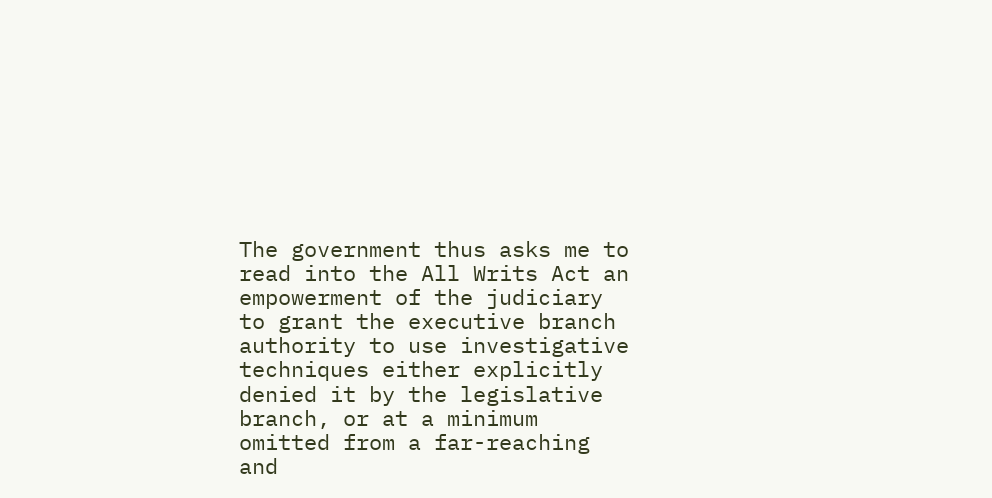The government thus asks me to read into the All Writs Act an empowerment of the judiciary to grant the executive branch authority to use investigative techniques either explicitly denied it by the legislative branch, or at a minimum omitted from a far-reaching and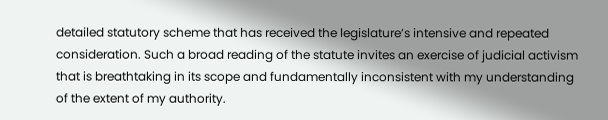detailed statutory scheme that has received the legislature’s intensive and repeated consideration. Such a broad reading of the statute invites an exercise of judicial activism that is breathtaking in its scope and fundamentally inconsistent with my understanding of the extent of my authority.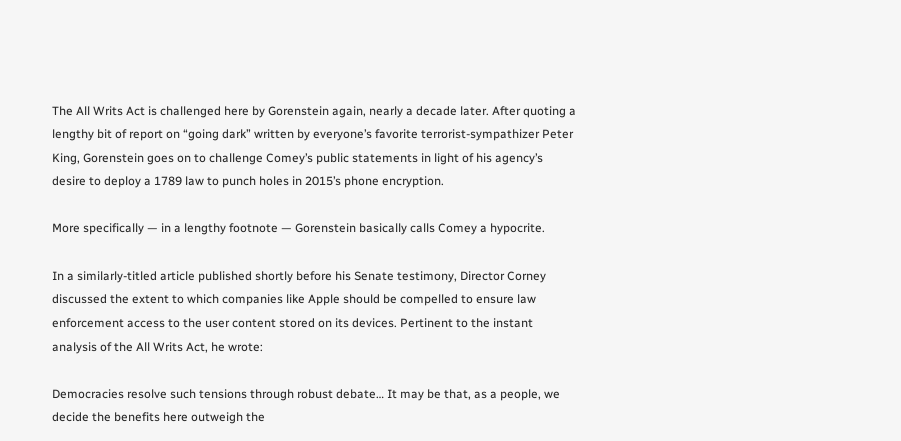The All Writs Act is challenged here by Gorenstein again, nearly a decade later. After quoting a lengthy bit of report on “going dark” written by everyone’s favorite terrorist-sympathizer Peter King, Gorenstein goes on to challenge Comey’s public statements in light of his agency’s desire to deploy a 1789 law to punch holes in 2015’s phone encryption.

More specifically — in a lengthy footnote — Gorenstein basically calls Comey a hypocrite.

In a similarly-titled article published shortly before his Senate testimony, Director Corney discussed the extent to which companies like Apple should be compelled to ensure law enforcement access to the user content stored on its devices. Pertinent to the instant analysis of the All Writs Act, he wrote:

Democracies resolve such tensions through robust debate… It may be that, as a people, we decide the benefits here outweigh the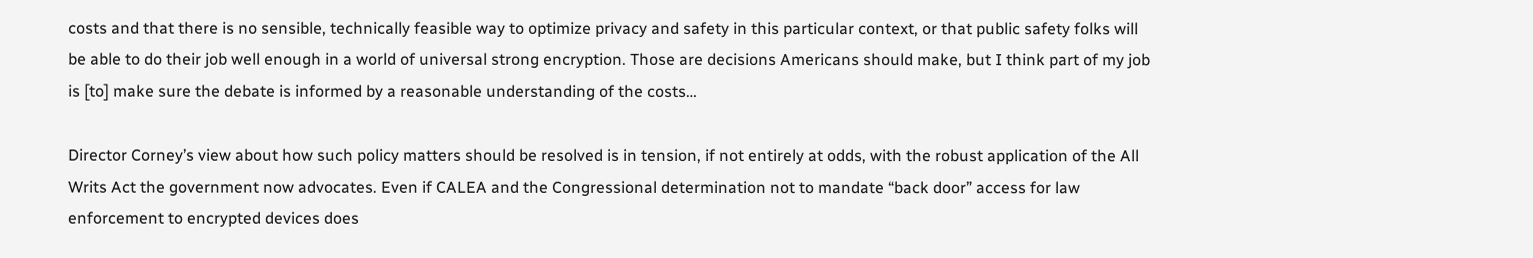costs and that there is no sensible, technically feasible way to optimize privacy and safety in this particular context, or that public safety folks will be able to do their job well enough in a world of universal strong encryption. Those are decisions Americans should make, but I think part of my job is [to] make sure the debate is informed by a reasonable understanding of the costs…

Director Corney’s view about how such policy matters should be resolved is in tension, if not entirely at odds, with the robust application of the All Writs Act the government now advocates. Even if CALEA and the Congressional determination not to mandate “back door” access for law enforcement to encrypted devices does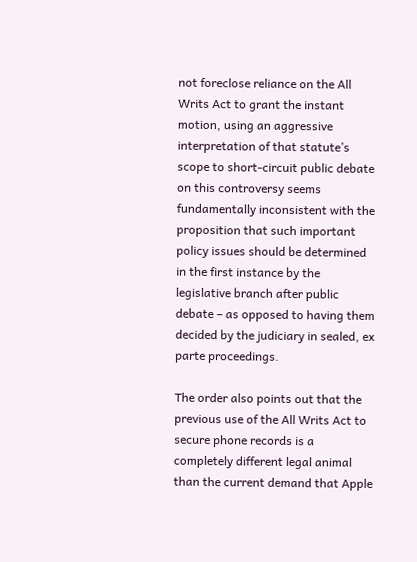not foreclose reliance on the All Writs Act to grant the instant motion, using an aggressive interpretation of that statute’s scope to short-circuit public debate on this controversy seems fundamentally inconsistent with the proposition that such important policy issues should be determined in the first instance by the legislative branch after public debate – as opposed to having them decided by the judiciary in sealed, ex parte proceedings.

The order also points out that the previous use of the All Writs Act to secure phone records is a completely different legal animal than the current demand that Apple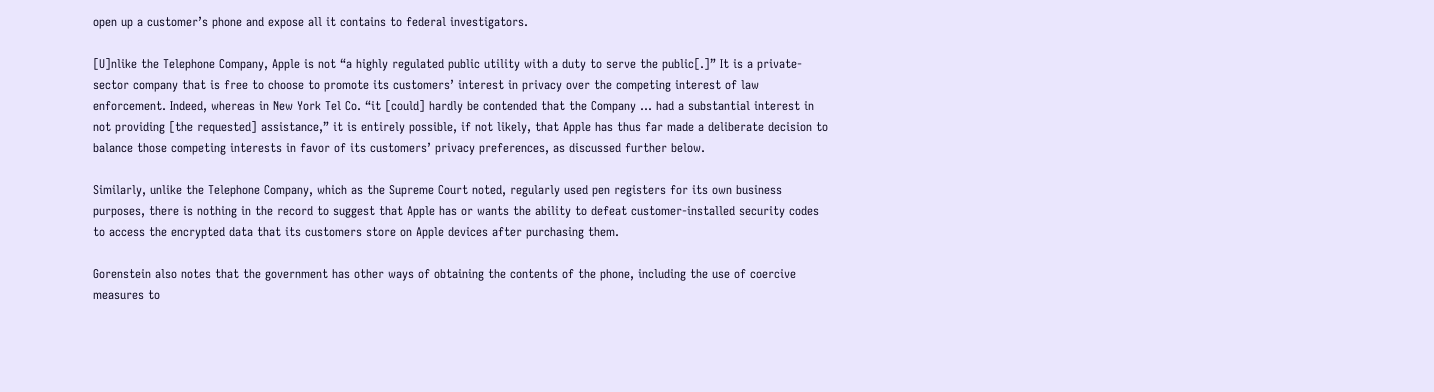open up a customer’s phone and expose all it contains to federal investigators.

[U]nlike the Telephone Company, Apple is not “a highly regulated public utility with a duty to serve the public[.]” It is a private-sector company that is free to choose to promote its customers’ interest in privacy over the competing interest of law enforcement. Indeed, whereas in New York Tel Co. “it [could] hardly be contended that the Company … had a substantial interest in not providing [the requested] assistance,” it is entirely possible, if not likely, that Apple has thus far made a deliberate decision to balance those competing interests in favor of its customers’ privacy preferences, as discussed further below.

Similarly, unlike the Telephone Company, which as the Supreme Court noted, regularly used pen registers for its own business purposes, there is nothing in the record to suggest that Apple has or wants the ability to defeat customer-installed security codes to access the encrypted data that its customers store on Apple devices after purchasing them.

Gorenstein also notes that the government has other ways of obtaining the contents of the phone, including the use of coercive measures to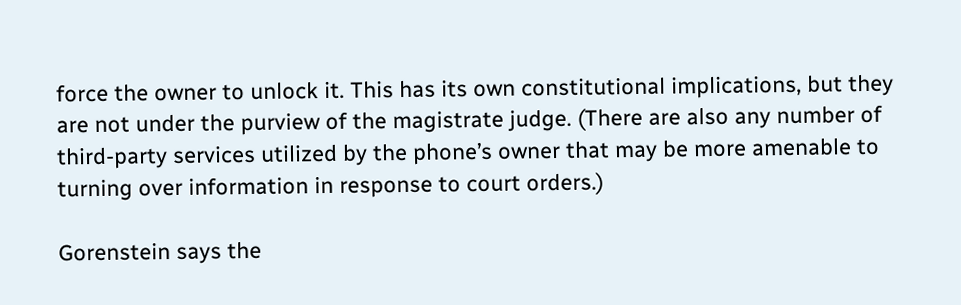force the owner to unlock it. This has its own constitutional implications, but they are not under the purview of the magistrate judge. (There are also any number of third-party services utilized by the phone’s owner that may be more amenable to turning over information in response to court orders.)

Gorenstein says the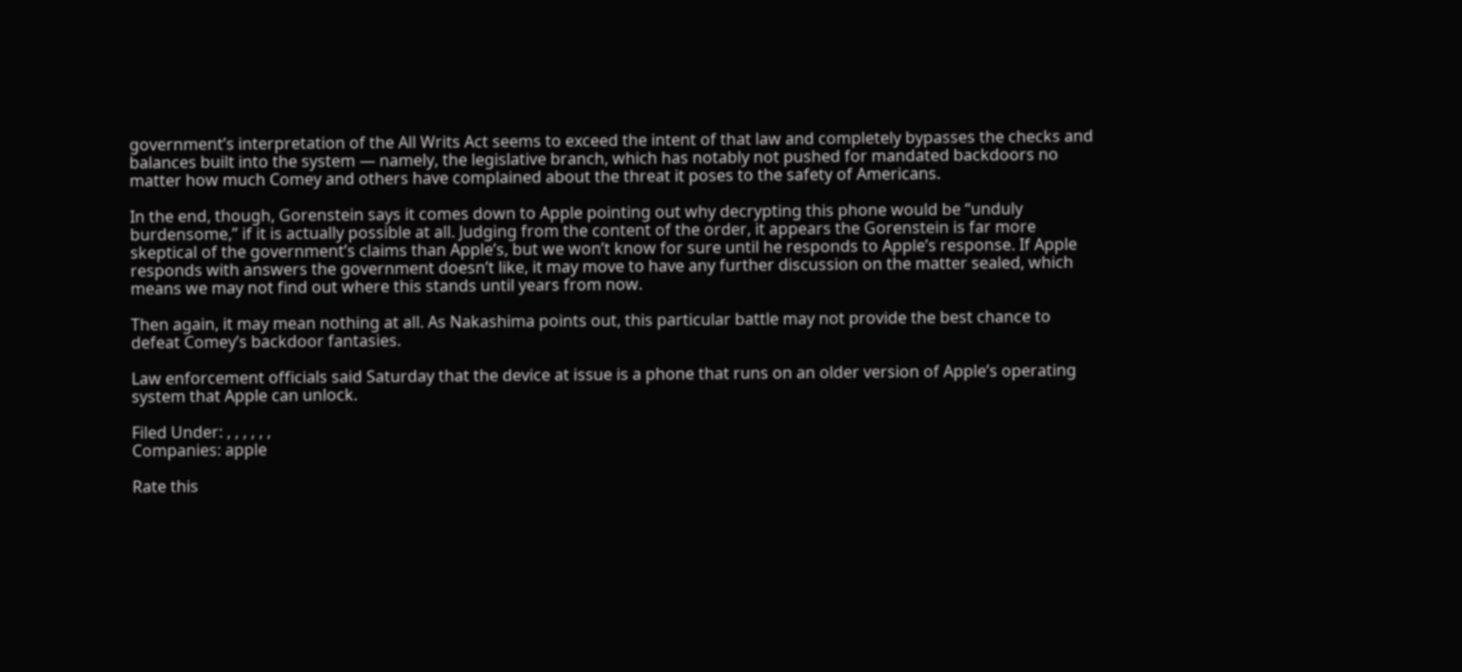government’s interpretation of the All Writs Act seems to exceed the intent of that law and completely bypasses the checks and balances built into the system — namely, the legislative branch, which has notably not pushed for mandated backdoors no matter how much Comey and others have complained about the threat it poses to the safety of Americans.

In the end, though, Gorenstein says it comes down to Apple pointing out why decrypting this phone would be “unduly burdensome,” if it is actually possible at all. Judging from the content of the order, it appears the Gorenstein is far more skeptical of the government’s claims than Apple’s, but we won’t know for sure until he responds to Apple’s response. If Apple responds with answers the government doesn’t like, it may move to have any further discussion on the matter sealed, which means we may not find out where this stands until years from now.

Then again, it may mean nothing at all. As Nakashima points out, this particular battle may not provide the best chance to defeat Comey’s backdoor fantasies.

Law enforcement officials said Saturday that the device at issue is a phone that runs on an older version of Apple’s operating system that Apple can unlock.

Filed Under: , , , , , ,
Companies: apple

Rate this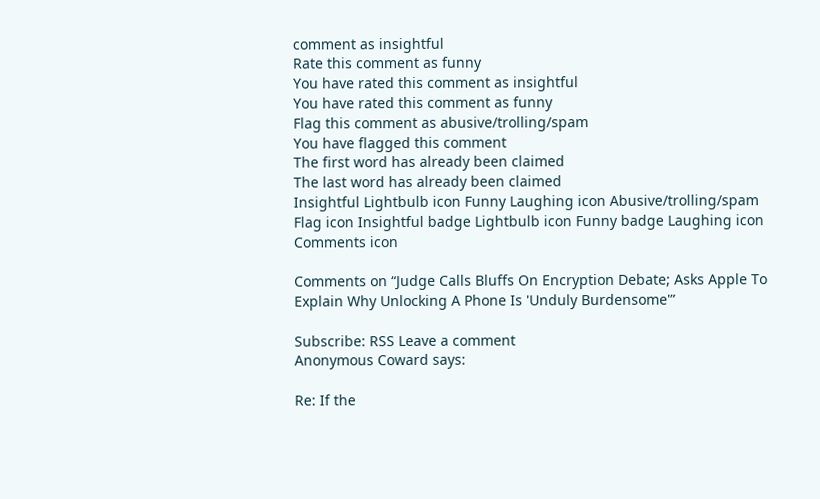comment as insightful
Rate this comment as funny
You have rated this comment as insightful
You have rated this comment as funny
Flag this comment as abusive/trolling/spam
You have flagged this comment
The first word has already been claimed
The last word has already been claimed
Insightful Lightbulb icon Funny Laughing icon Abusive/trolling/spam Flag icon Insightful badge Lightbulb icon Funny badge Laughing icon Comments icon

Comments on “Judge Calls Bluffs On Encryption Debate; Asks Apple To Explain Why Unlocking A Phone Is 'Unduly Burdensome'”

Subscribe: RSS Leave a comment
Anonymous Coward says:

Re: If the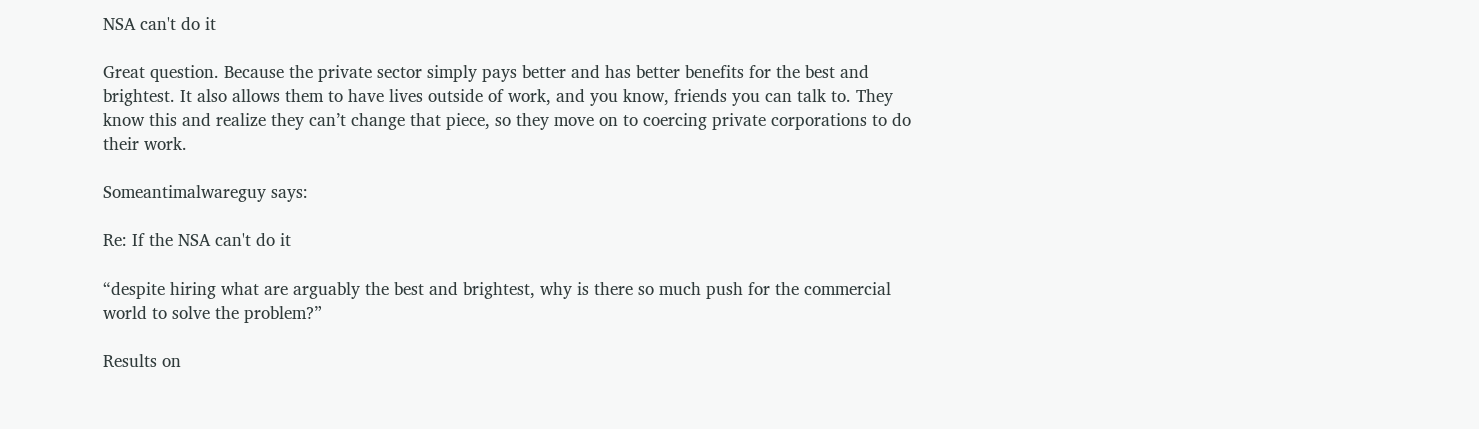NSA can't do it

Great question. Because the private sector simply pays better and has better benefits for the best and brightest. It also allows them to have lives outside of work, and you know, friends you can talk to. They know this and realize they can’t change that piece, so they move on to coercing private corporations to do their work.

Someantimalwareguy says:

Re: If the NSA can't do it

“despite hiring what are arguably the best and brightest, why is there so much push for the commercial world to solve the problem?”

Results on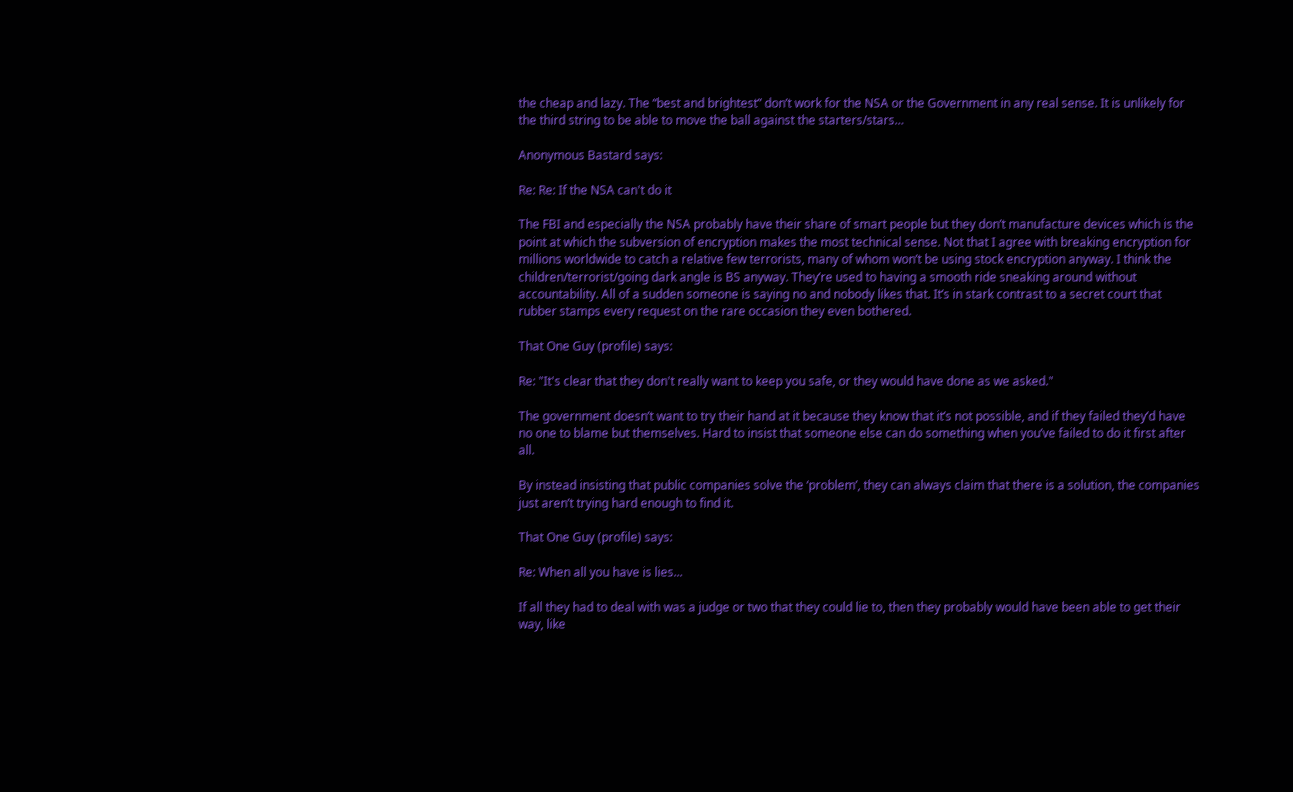the cheap and lazy. The “best and brightest” don’t work for the NSA or the Government in any real sense. It is unlikely for the third string to be able to move the ball against the starters/stars…

Anonymous Bastard says:

Re: Re: If the NSA can't do it

The FBI and especially the NSA probably have their share of smart people but they don’t manufacture devices which is the point at which the subversion of encryption makes the most technical sense. Not that I agree with breaking encryption for millions worldwide to catch a relative few terrorists, many of whom won’t be using stock encryption anyway. I think the children/terrorist/going dark angle is BS anyway. They’re used to having a smooth ride sneaking around without accountability. All of a sudden someone is saying no and nobody likes that. It’s in stark contrast to a secret court that rubber stamps every request on the rare occasion they even bothered.

That One Guy (profile) says:

Re: "It's clear that they don't really want to keep you safe, or they would have done as we asked."

The government doesn’t want to try their hand at it because they know that it’s not possible, and if they failed they’d have no one to blame but themselves. Hard to insist that someone else can do something when you’ve failed to do it first after all.

By instead insisting that public companies solve the ‘problem’, they can always claim that there is a solution, the companies just aren’t trying hard enough to find it.

That One Guy (profile) says:

Re: When all you have is lies...

If all they had to deal with was a judge or two that they could lie to, then they probably would have been able to get their way, like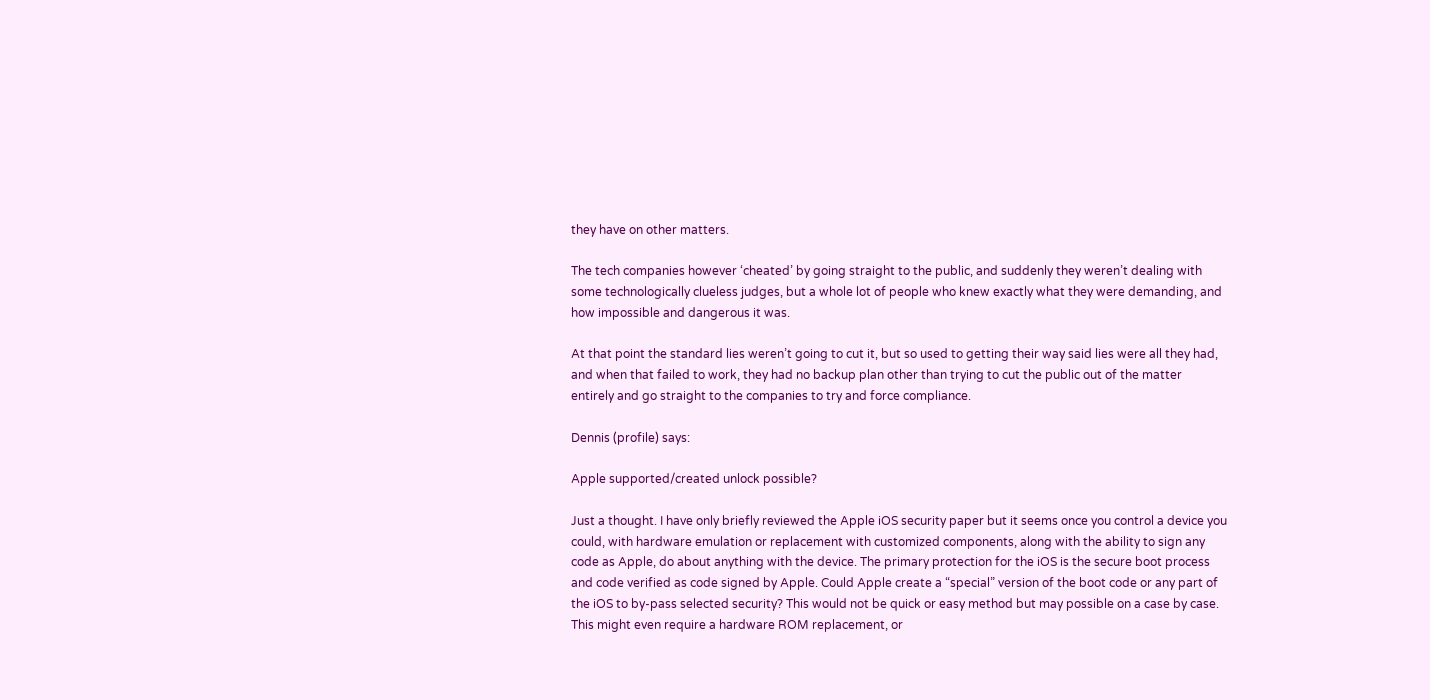they have on other matters.

The tech companies however ‘cheated’ by going straight to the public, and suddenly they weren’t dealing with some technologically clueless judges, but a whole lot of people who knew exactly what they were demanding, and how impossible and dangerous it was.

At that point the standard lies weren’t going to cut it, but so used to getting their way said lies were all they had, and when that failed to work, they had no backup plan other than trying to cut the public out of the matter entirely and go straight to the companies to try and force compliance.

Dennis (profile) says:

Apple supported/created unlock possible?

Just a thought. I have only briefly reviewed the Apple iOS security paper but it seems once you control a device you could, with hardware emulation or replacement with customized components, along with the ability to sign any code as Apple, do about anything with the device. The primary protection for the iOS is the secure boot process and code verified as code signed by Apple. Could Apple create a “special” version of the boot code or any part of the iOS to by-pass selected security? This would not be quick or easy method but may possible on a case by case. This might even require a hardware ROM replacement, or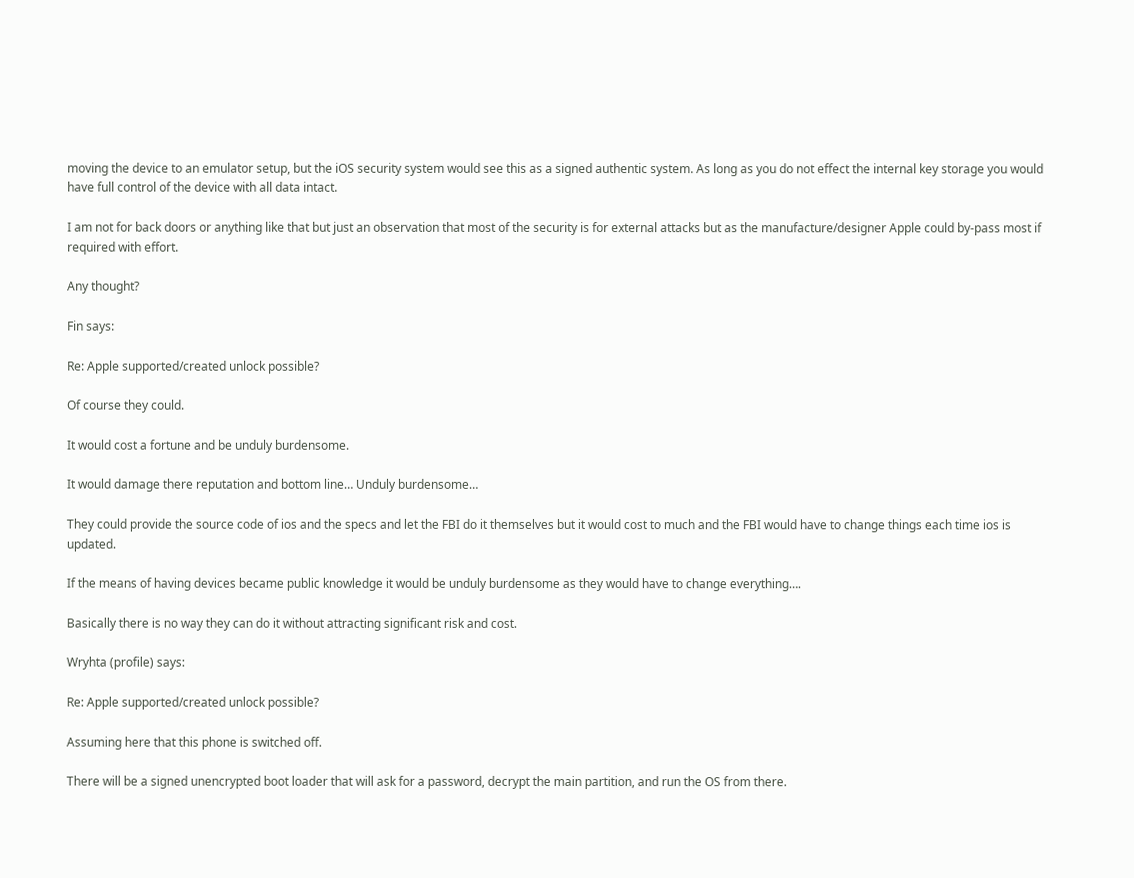moving the device to an emulator setup, but the iOS security system would see this as a signed authentic system. As long as you do not effect the internal key storage you would have full control of the device with all data intact.

I am not for back doors or anything like that but just an observation that most of the security is for external attacks but as the manufacture/designer Apple could by-pass most if required with effort.

Any thought?

Fin says:

Re: Apple supported/created unlock possible?

Of course they could.

It would cost a fortune and be unduly burdensome.

It would damage there reputation and bottom line… Unduly burdensome…

They could provide the source code of ios and the specs and let the FBI do it themselves but it would cost to much and the FBI would have to change things each time ios is updated.

If the means of having devices became public knowledge it would be unduly burdensome as they would have to change everything….

Basically there is no way they can do it without attracting significant risk and cost.

Wryhta (profile) says:

Re: Apple supported/created unlock possible?

Assuming here that this phone is switched off.

There will be a signed unencrypted boot loader that will ask for a password, decrypt the main partition, and run the OS from there.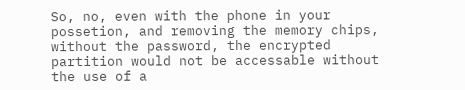So, no, even with the phone in your possetion, and removing the memory chips, without the password, the encrypted partition would not be accessable without the use of a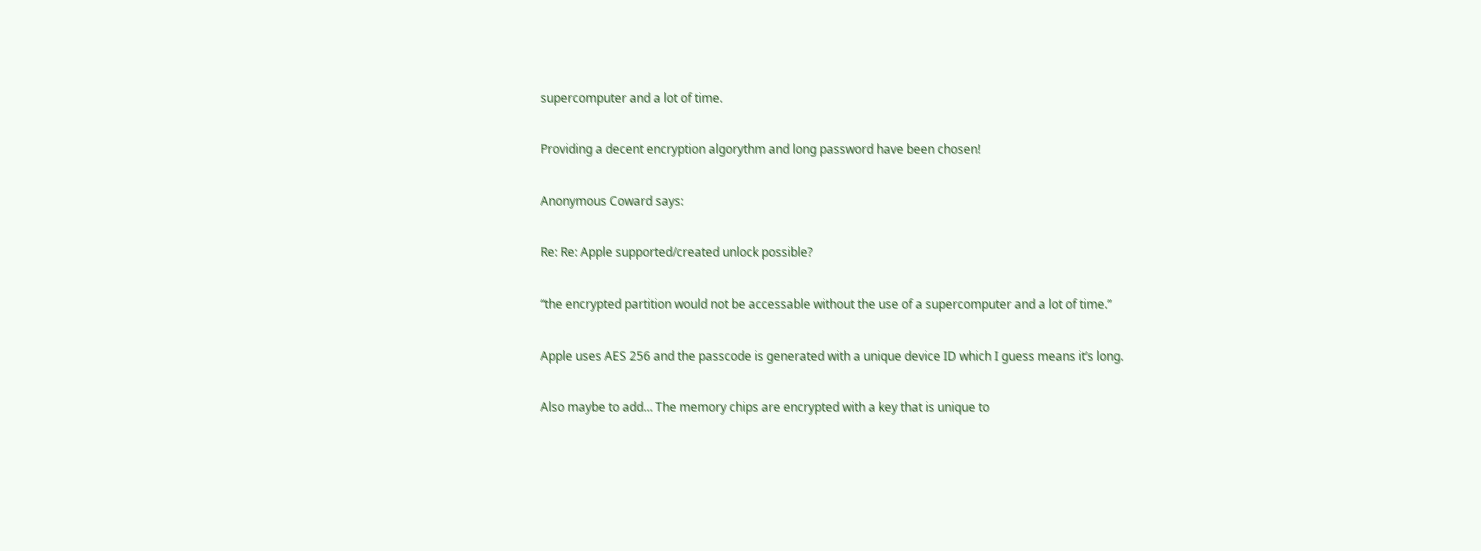supercomputer and a lot of time.

Providing a decent encryption algorythm and long password have been chosen!

Anonymous Coward says:

Re: Re: Apple supported/created unlock possible?

“the encrypted partition would not be accessable without the use of a supercomputer and a lot of time.”

Apple uses AES 256 and the passcode is generated with a unique device ID which I guess means it’s long.

Also maybe to add… The memory chips are encrypted with a key that is unique to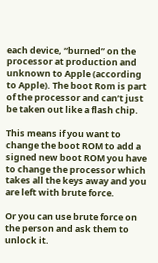each device, “burned” on the processor at production and unknown to Apple (according to Apple). The boot Rom is part of the processor and can’t just be taken out like a flash chip.

This means if you want to change the boot ROM to add a signed new boot ROM you have to change the processor which takes all the keys away and you are left with brute force.

Or you can use brute force on the person and ask them to unlock it.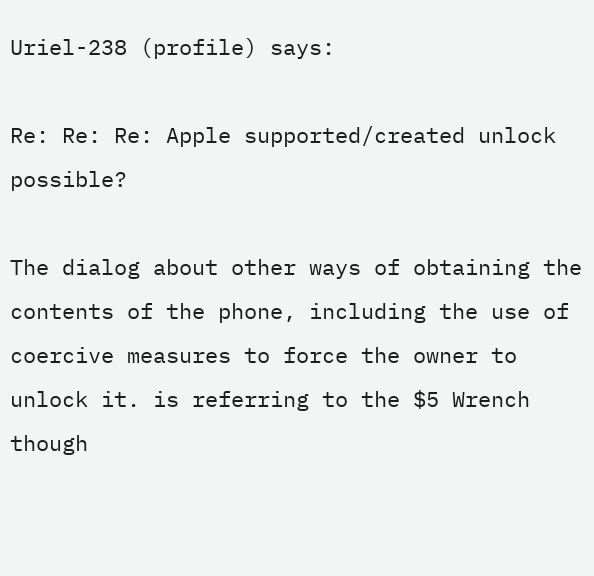Uriel-238 (profile) says:

Re: Re: Re: Apple supported/created unlock possible?

The dialog about other ways of obtaining the contents of the phone, including the use of coercive measures to force the owner to unlock it. is referring to the $5 Wrench though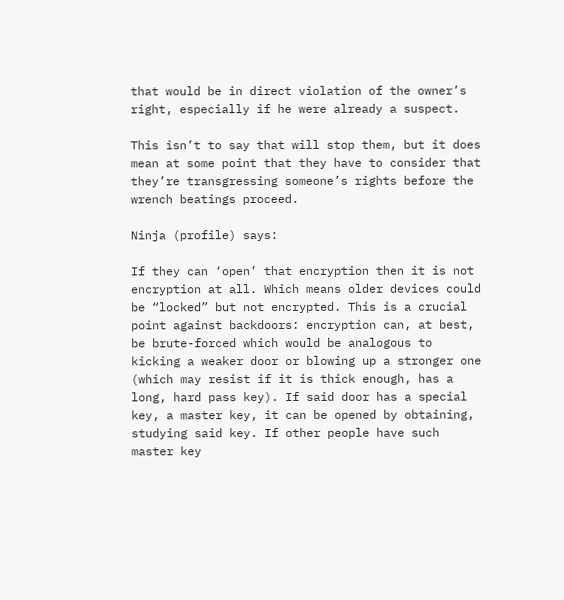that would be in direct violation of the owner’s right, especially if he were already a suspect.

This isn’t to say that will stop them, but it does mean at some point that they have to consider that they’re transgressing someone’s rights before the wrench beatings proceed.

Ninja (profile) says:

If they can ‘open’ that encryption then it is not encryption at all. Which means older devices could be “locked” but not encrypted. This is a crucial point against backdoors: encryption can, at best, be brute-forced which would be analogous to kicking a weaker door or blowing up a stronger one (which may resist if it is thick enough, has a long, hard pass key). If said door has a special key, a master key, it can be opened by obtaining, studying said key. If other people have such master key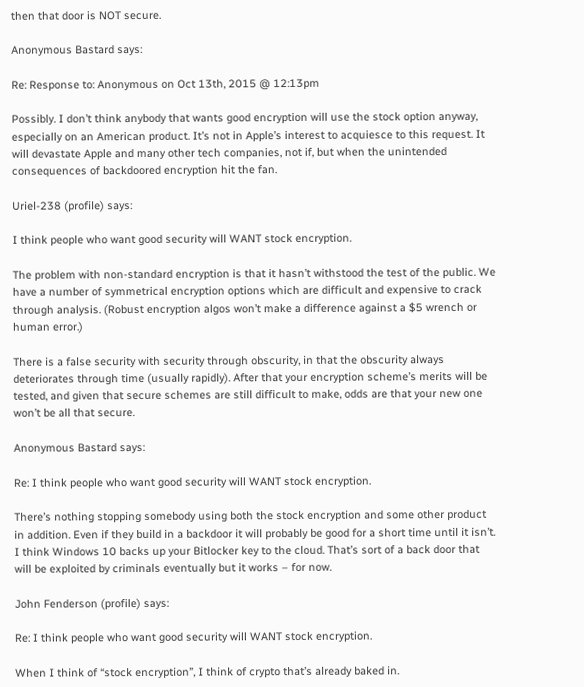then that door is NOT secure.

Anonymous Bastard says:

Re: Response to: Anonymous on Oct 13th, 2015 @ 12:13pm

Possibly. I don’t think anybody that wants good encryption will use the stock option anyway, especially on an American product. It’s not in Apple’s interest to acquiesce to this request. It will devastate Apple and many other tech companies, not if, but when the unintended consequences of backdoored encryption hit the fan.

Uriel-238 (profile) says:

I think people who want good security will WANT stock encryption.

The problem with non-standard encryption is that it hasn’t withstood the test of the public. We have a number of symmetrical encryption options which are difficult and expensive to crack through analysis. (Robust encryption algos won’t make a difference against a $5 wrench or human error.)

There is a false security with security through obscurity, in that the obscurity always deteriorates through time (usually rapidly). After that your encryption scheme’s merits will be tested, and given that secure schemes are still difficult to make, odds are that your new one won’t be all that secure.

Anonymous Bastard says:

Re: I think people who want good security will WANT stock encryption.

There’s nothing stopping somebody using both the stock encryption and some other product in addition. Even if they build in a backdoor it will probably be good for a short time until it isn’t. I think Windows 10 backs up your Bitlocker key to the cloud. That’s sort of a back door that will be exploited by criminals eventually but it works – for now.

John Fenderson (profile) says:

Re: I think people who want good security will WANT stock encryption.

When I think of “stock encryption”, I think of crypto that’s already baked in.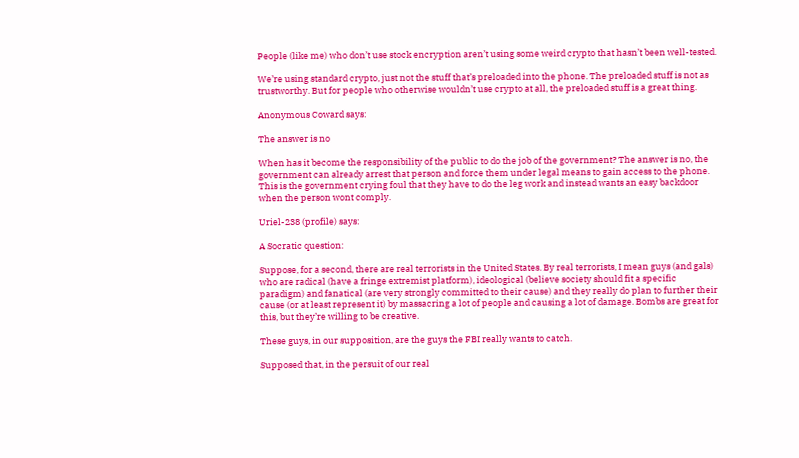People (like me) who don’t use stock encryption aren’t using some weird crypto that hasn’t been well-tested.

We’re using standard crypto, just not the stuff that’s preloaded into the phone. The preloaded stuff is not as trustworthy. But for people who otherwise wouldn’t use crypto at all, the preloaded stuff is a great thing.

Anonymous Coward says:

The answer is no

When has it become the responsibility of the public to do the job of the government? The answer is no, the government can already arrest that person and force them under legal means to gain access to the phone. This is the government crying foul that they have to do the leg work and instead wants an easy backdoor when the person wont comply.

Uriel-238 (profile) says:

A Socratic question:

Suppose, for a second, there are real terrorists in the United States. By real terrorists, I mean guys (and gals) who are radical (have a fringe extremist platform), ideological (believe society should fit a specific paradigm) and fanatical (are very strongly committed to their cause) and they really do plan to further their cause (or at least represent it) by massacring a lot of people and causing a lot of damage. Bombs are great for this, but they’re willing to be creative.

These guys, in our supposition, are the guys the FBI really wants to catch.

Supposed that, in the persuit of our real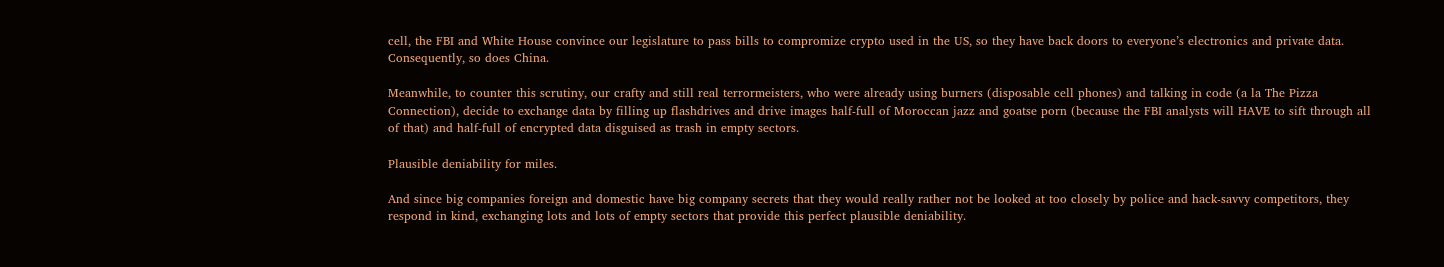cell, the FBI and White House convince our legislature to pass bills to compromize crypto used in the US, so they have back doors to everyone’s electronics and private data. Consequently, so does China.

Meanwhile, to counter this scrutiny, our crafty and still real terrormeisters, who were already using burners (disposable cell phones) and talking in code (a la The Pizza Connection), decide to exchange data by filling up flashdrives and drive images half-full of Moroccan jazz and goatse porn (because the FBI analysts will HAVE to sift through all of that) and half-full of encrypted data disguised as trash in empty sectors.

Plausible deniability for miles.

And since big companies foreign and domestic have big company secrets that they would really rather not be looked at too closely by police and hack-savvy competitors, they respond in kind, exchanging lots and lots of empty sectors that provide this perfect plausible deniability.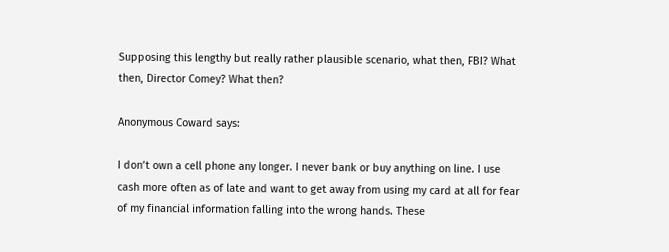Supposing this lengthy but really rather plausible scenario, what then, FBI? What then, Director Comey? What then?

Anonymous Coward says:

I don’t own a cell phone any longer. I never bank or buy anything on line. I use cash more often as of late and want to get away from using my card at all for fear of my financial information falling into the wrong hands. These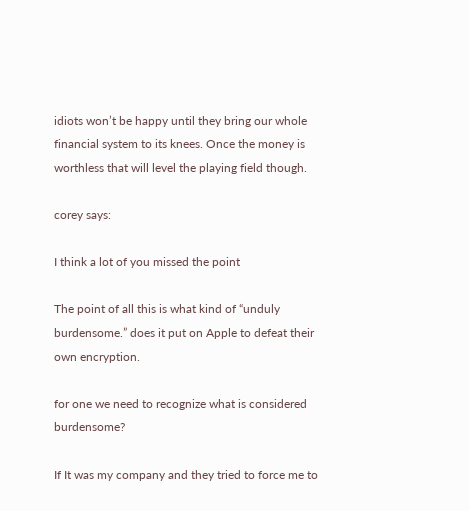idiots won’t be happy until they bring our whole financial system to its knees. Once the money is worthless that will level the playing field though.

corey says:

I think a lot of you missed the point

The point of all this is what kind of “unduly burdensome.” does it put on Apple to defeat their own encryption.

for one we need to recognize what is considered burdensome?

If It was my company and they tried to force me to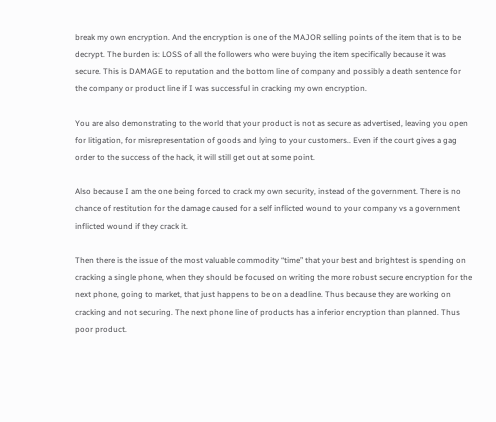break my own encryption. And the encryption is one of the MAJOR selling points of the item that is to be decrypt. The burden is: LOSS of all the followers who were buying the item specifically because it was secure. This is DAMAGE to reputation and the bottom line of company and possibly a death sentence for the company or product line if I was successful in cracking my own encryption.

You are also demonstrating to the world that your product is not as secure as advertised, leaving you open for litigation, for misrepresentation of goods and lying to your customers.. Even if the court gives a gag order to the success of the hack, it will still get out at some point.

Also because I am the one being forced to crack my own security, instead of the government. There is no chance of restitution for the damage caused for a self inflicted wound to your company vs a government inflicted wound if they crack it.

Then there is the issue of the most valuable commodity “time” that your best and brightest is spending on cracking a single phone, when they should be focused on writing the more robust secure encryption for the next phone, going to market, that just happens to be on a deadline. Thus because they are working on cracking and not securing. The next phone line of products has a inferior encryption than planned. Thus poor product.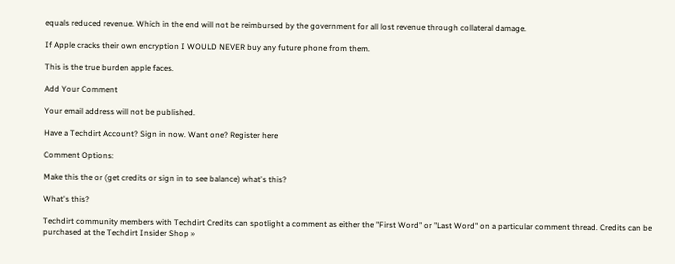equals reduced revenue. Which in the end will not be reimbursed by the government for all lost revenue through collateral damage.

If Apple cracks their own encryption I WOULD NEVER buy any future phone from them.

This is the true burden apple faces.

Add Your Comment

Your email address will not be published.

Have a Techdirt Account? Sign in now. Want one? Register here

Comment Options:

Make this the or (get credits or sign in to see balance) what's this?

What's this?

Techdirt community members with Techdirt Credits can spotlight a comment as either the "First Word" or "Last Word" on a particular comment thread. Credits can be purchased at the Techdirt Insider Shop »